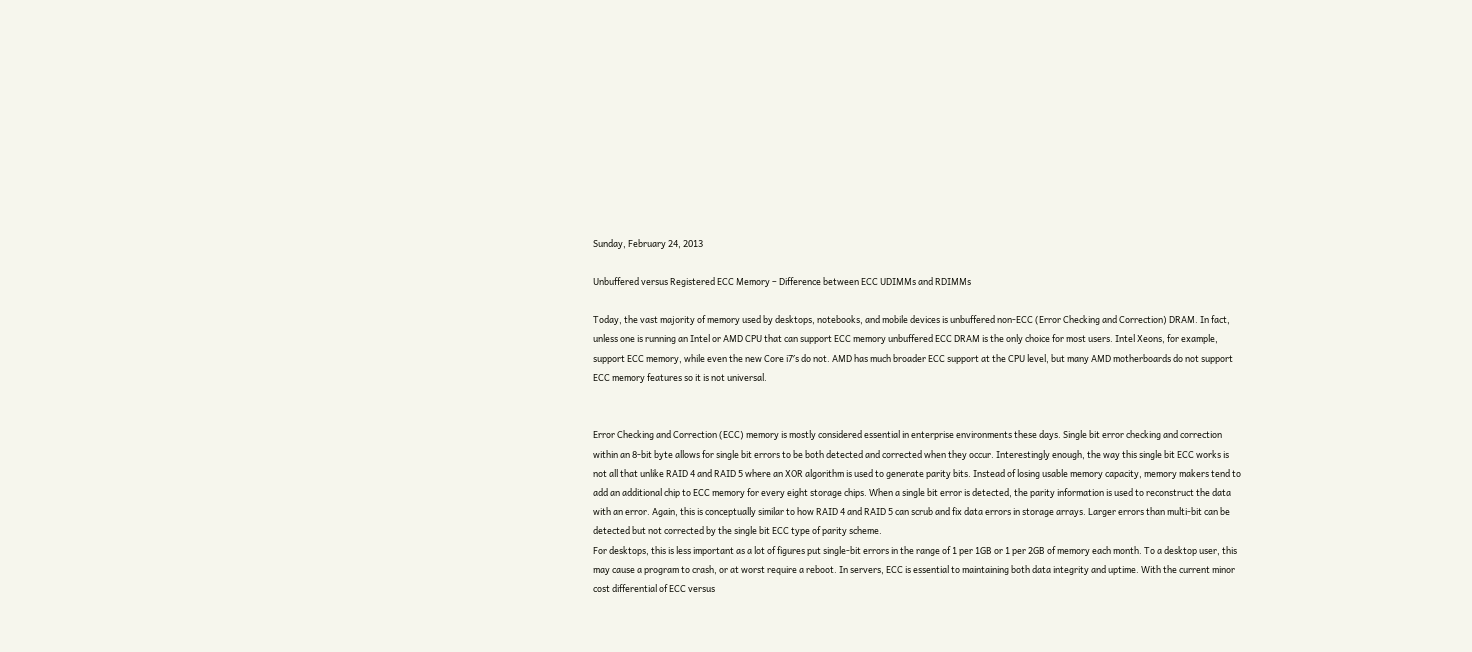Sunday, February 24, 2013

Unbuffered versus Registered ECC Memory – Difference between ECC UDIMMs and RDIMMs

Today, the vast majority of memory used by desktops, notebooks, and mobile devices is unbuffered non-ECC (Error Checking and Correction) DRAM. In fact, unless one is running an Intel or AMD CPU that can support ECC memory unbuffered ECC DRAM is the only choice for most users. Intel Xeons, for example, support ECC memory, while even the new Core i7′s do not. AMD has much broader ECC support at the CPU level, but many AMD motherboards do not support ECC memory features so it is not universal.


Error Checking and Correction (ECC) memory is mostly considered essential in enterprise environments these days. Single bit error checking and correction within an 8-bit byte allows for single bit errors to be both detected and corrected when they occur. Interestingly enough, the way this single bit ECC works is not all that unlike RAID 4 and RAID 5 where an XOR algorithm is used to generate parity bits. Instead of losing usable memory capacity, memory makers tend to add an additional chip to ECC memory for every eight storage chips. When a single bit error is detected, the parity information is used to reconstruct the data with an error. Again, this is conceptually similar to how RAID 4 and RAID 5 can scrub and fix data errors in storage arrays. Larger errors than multi-bit can be detected but not corrected by the single bit ECC type of parity scheme.
For desktops, this is less important as a lot of figures put single-bit errors in the range of 1 per 1GB or 1 per 2GB of memory each month. To a desktop user, this may cause a program to crash, or at worst require a reboot. In servers, ECC is essential to maintaining both data integrity and uptime. With the current minor cost differential of ECC versus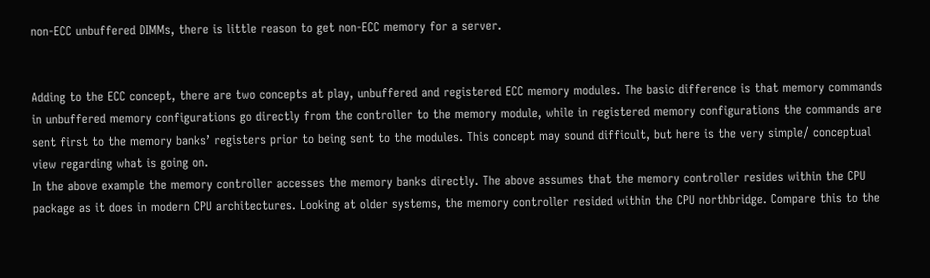non-ECC unbuffered DIMMs, there is little reason to get non-ECC memory for a server.


Adding to the ECC concept, there are two concepts at play, unbuffered and registered ECC memory modules. The basic difference is that memory commands in unbuffered memory configurations go directly from the controller to the memory module, while in registered memory configurations the commands are sent first to the memory banks’ registers prior to being sent to the modules. This concept may sound difficult, but here is the very simple/ conceptual view regarding what is going on.
In the above example the memory controller accesses the memory banks directly. The above assumes that the memory controller resides within the CPU package as it does in modern CPU architectures. Looking at older systems, the memory controller resided within the CPU northbridge. Compare this to the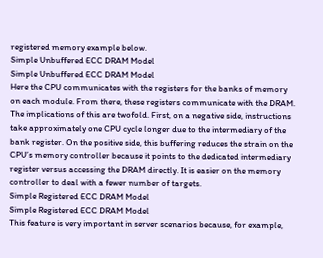registered memory example below.
Simple Unbuffered ECC DRAM Model
Simple Unbuffered ECC DRAM Model
Here the CPU communicates with the registers for the banks of memory on each module. From there, these registers communicate with the DRAM. The implications of this are twofold. First, on a negative side, instructions take approximately one CPU cycle longer due to the intermediary of the bank register. On the positive side, this buffering reduces the strain on the CPU’s memory controller because it points to the dedicated intermediary register versus accessing the DRAM directly. It is easier on the memory controller to deal with a fewer number of targets.
Simple Registered ECC DRAM Model
Simple Registered ECC DRAM Model
This feature is very important in server scenarios because, for example,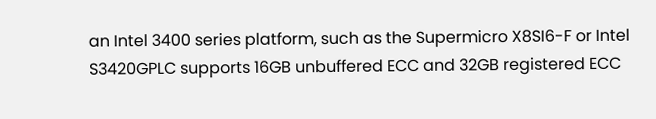an Intel 3400 series platform, such as the Supermicro X8SI6-F or Intel S3420GPLC supports 16GB unbuffered ECC and 32GB registered ECC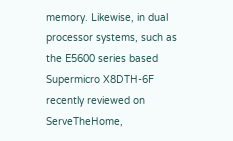memory. Likewise, in dual processor systems, such as the E5600 series based Supermicro X8DTH-6F recently reviewed on ServeTheHome,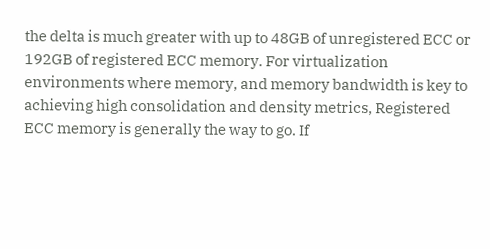the delta is much greater with up to 48GB of unregistered ECC or 192GB of registered ECC memory. For virtualization environments where memory, and memory bandwidth is key to achieving high consolidation and density metrics, Registered ECC memory is generally the way to go. If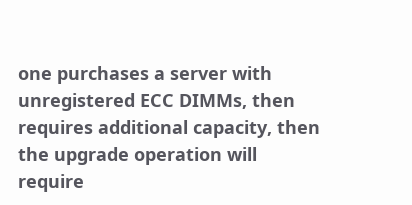one purchases a server with unregistered ECC DIMMs, then requires additional capacity, then the upgrade operation will require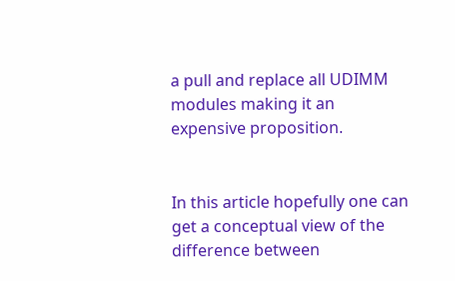a pull and replace all UDIMM modules making it an expensive proposition.


In this article hopefully one can get a conceptual view of the difference between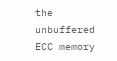the unbuffered ECC memory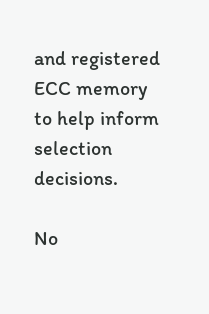and registered ECC memory to help inform selection decisions.

No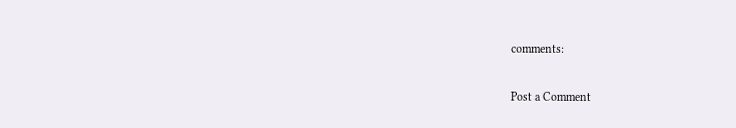comments:

Post a Comment